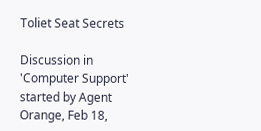Toliet Seat Secrets

Discussion in 'Computer Support' started by Agent Orange, Feb 18,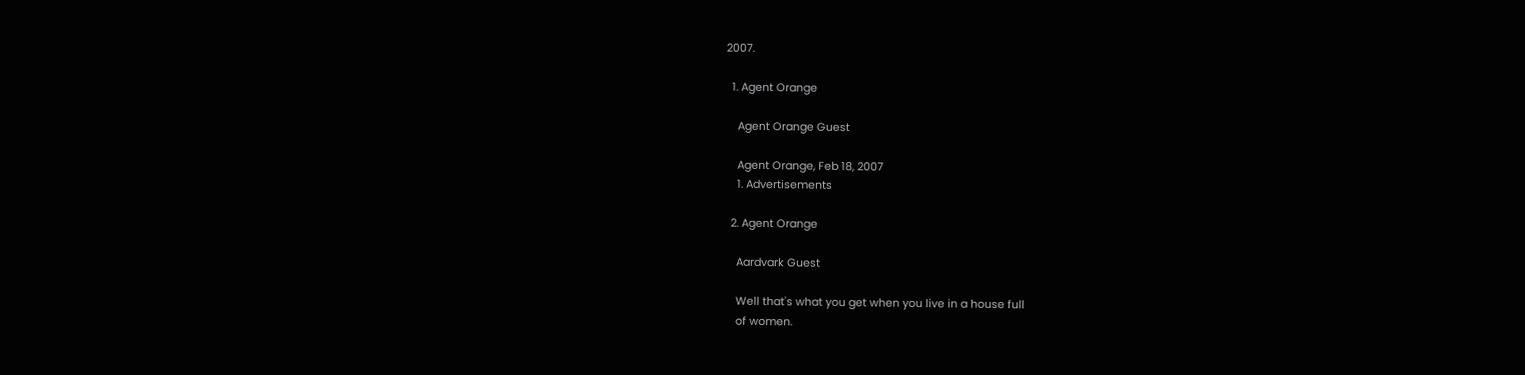2007.

  1. Agent Orange

    Agent Orange Guest

    Agent Orange, Feb 18, 2007
    1. Advertisements

  2. Agent Orange

    Aardvark Guest

    Well that's what you get when you live in a house full
    of women.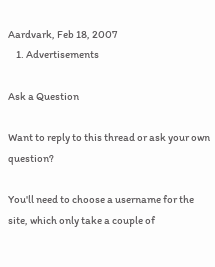Aardvark, Feb 18, 2007
    1. Advertisements

Ask a Question

Want to reply to this thread or ask your own question?

You'll need to choose a username for the site, which only take a couple of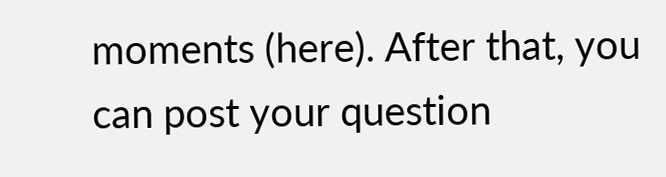moments (here). After that, you can post your question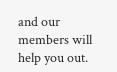and our members will help you out.